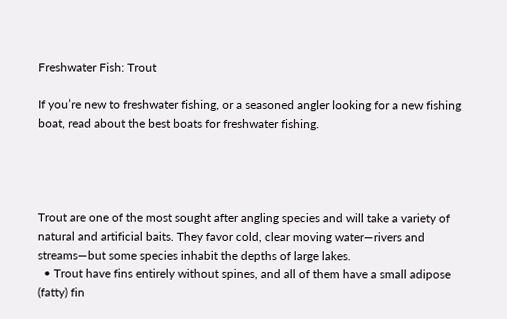Freshwater Fish: Trout

If you’re new to freshwater fishing, or a seasoned angler looking for a new fishing boat, read about the best boats for freshwater fishing.




Trout are one of the most sought after angling species and will take a variety of natural and artificial baits. They favor cold, clear moving water—rivers and streams—but some species inhabit the depths of large lakes.
  • Trout have fins entirely without spines, and all of them have a small adipose (fatty) fin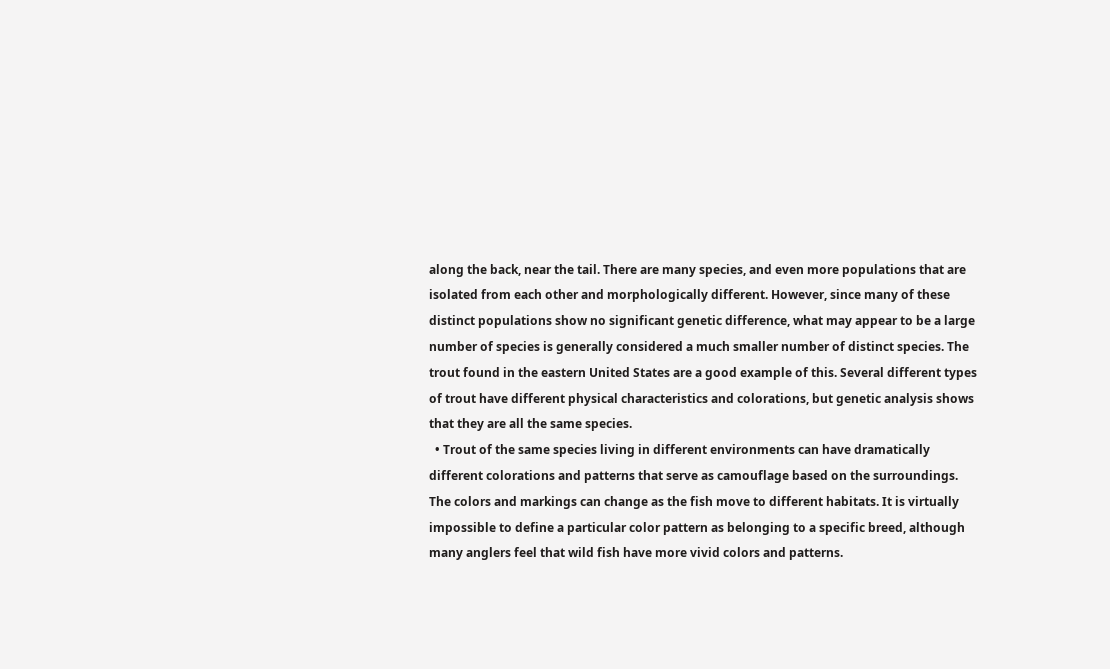along the back, near the tail. There are many species, and even more populations that are isolated from each other and morphologically different. However, since many of these distinct populations show no significant genetic difference, what may appear to be a large number of species is generally considered a much smaller number of distinct species. The trout found in the eastern United States are a good example of this. Several different types of trout have different physical characteristics and colorations, but genetic analysis shows that they are all the same species.
  • Trout of the same species living in different environments can have dramatically different colorations and patterns that serve as camouflage based on the surroundings. The colors and markings can change as the fish move to different habitats. It is virtually impossible to define a particular color pattern as belonging to a specific breed, although many anglers feel that wild fish have more vivid colors and patterns.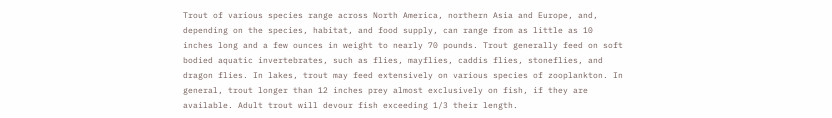Trout of various species range across North America, northern Asia and Europe, and, depending on the species, habitat, and food supply, can range from as little as 10 inches long and a few ounces in weight to nearly 70 pounds. Trout generally feed on soft bodied aquatic invertebrates, such as flies, mayflies, caddis flies, stoneflies, and dragon flies. In lakes, trout may feed extensively on various species of zooplankton. In general, trout longer than 12 inches prey almost exclusively on fish, if they are available. Adult trout will devour fish exceeding 1/3 their length.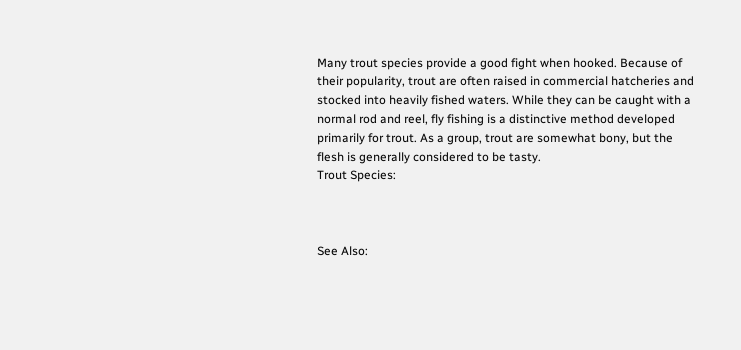Many trout species provide a good fight when hooked. Because of their popularity, trout are often raised in commercial hatcheries and stocked into heavily fished waters. While they can be caught with a normal rod and reel, fly fishing is a distinctive method developed primarily for trout. As a group, trout are somewhat bony, but the flesh is generally considered to be tasty.
Trout Species:



See Also: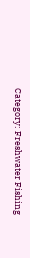Category: Freshwater Fishing